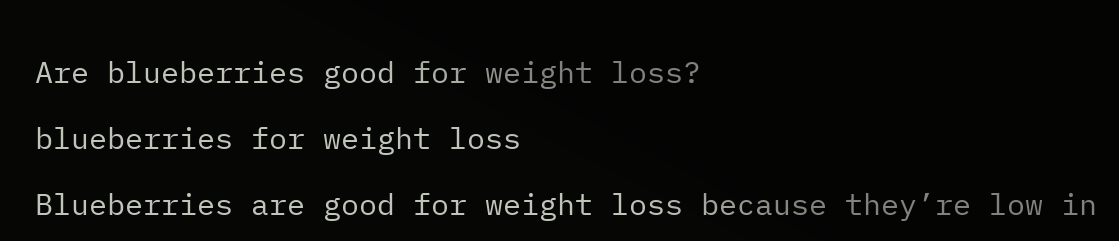Are blueberries good for weight loss?

blueberries for weight loss

Blueberries are good for weight loss because they’re low in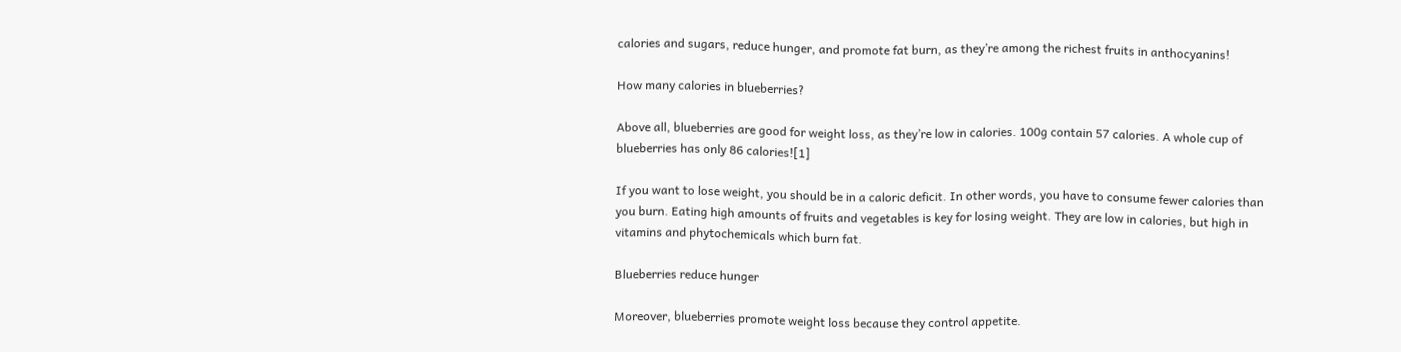calories and sugars, reduce hunger, and promote fat burn, as they’re among the richest fruits in anthocyanins!

How many calories in blueberries?

Above all, blueberries are good for weight loss, as they’re low in calories. 100g contain 57 calories. A whole cup of blueberries has only 86 calories![1]

If you want to lose weight, you should be in a caloric deficit. In other words, you have to consume fewer calories than you burn. Eating high amounts of fruits and vegetables is key for losing weight. They are low in calories, but high in vitamins and phytochemicals which burn fat.

Blueberries reduce hunger

Moreover, blueberries promote weight loss because they control appetite.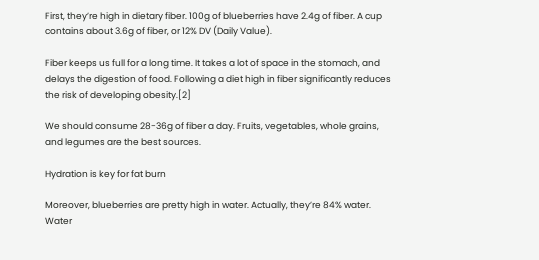First, they’re high in dietary fiber. 100g of blueberries have 2.4g of fiber. A cup contains about 3.6g of fiber, or 12% DV (Daily Value).

Fiber keeps us full for a long time. It takes a lot of space in the stomach, and delays the digestion of food. Following a diet high in fiber significantly reduces the risk of developing obesity.[2]

We should consume 28-36g of fiber a day. Fruits, vegetables, whole grains, and legumes are the best sources.

Hydration is key for fat burn

Moreover, blueberries are pretty high in water. Actually, they’re 84% water. Water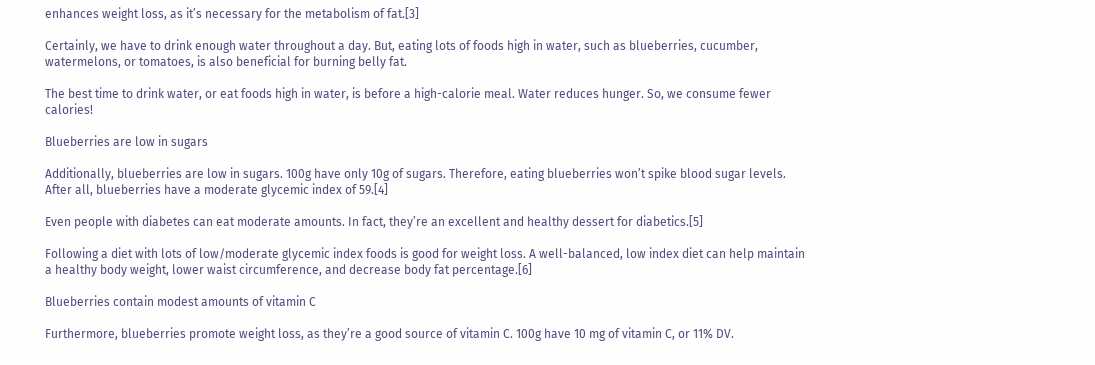enhances weight loss, as it’s necessary for the metabolism of fat.[3]

Certainly, we have to drink enough water throughout a day. But, eating lots of foods high in water, such as blueberries, cucumber, watermelons, or tomatoes, is also beneficial for burning belly fat.

The best time to drink water, or eat foods high in water, is before a high-calorie meal. Water reduces hunger. So, we consume fewer calories!

Blueberries are low in sugars

Additionally, blueberries are low in sugars. 100g have only 10g of sugars. Therefore, eating blueberries won’t spike blood sugar levels. After all, blueberries have a moderate glycemic index of 59.[4]

Even people with diabetes can eat moderate amounts. In fact, they’re an excellent and healthy dessert for diabetics.[5]

Following a diet with lots of low/moderate glycemic index foods is good for weight loss. A well-balanced, low index diet can help maintain a healthy body weight, lower waist circumference, and decrease body fat percentage.[6]

Blueberries contain modest amounts of vitamin C

Furthermore, blueberries promote weight loss, as they’re a good source of vitamin C. 100g have 10 mg of vitamin C, or 11% DV.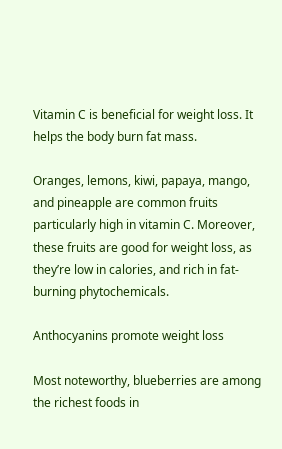Vitamin C is beneficial for weight loss. It helps the body burn fat mass.

Oranges, lemons, kiwi, papaya, mango, and pineapple are common fruits particularly high in vitamin C. Moreover, these fruits are good for weight loss, as they’re low in calories, and rich in fat-burning phytochemicals.

Anthocyanins promote weight loss

Most noteworthy, blueberries are among the richest foods in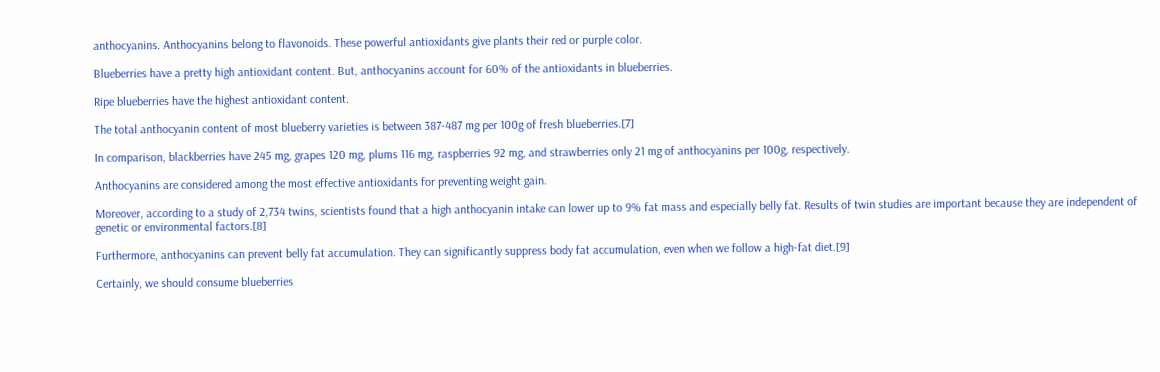anthocyanins. Anthocyanins belong to flavonoids. These powerful antioxidants give plants their red or purple color.

Blueberries have a pretty high antioxidant content. But, anthocyanins account for 60% of the antioxidants in blueberries.

Ripe blueberries have the highest antioxidant content.

The total anthocyanin content of most blueberry varieties is between 387-487 mg per 100g of fresh blueberries.[7]

In comparison, blackberries have 245 mg, grapes 120 mg, plums 116 mg, raspberries 92 mg, and strawberries only 21 mg of anthocyanins per 100g, respectively.

Anthocyanins are considered among the most effective antioxidants for preventing weight gain.

Moreover, according to a study of 2,734 twins, scientists found that a high anthocyanin intake can lower up to 9% fat mass and especially belly fat. Results of twin studies are important because they are independent of genetic or environmental factors.[8]

Furthermore, anthocyanins can prevent belly fat accumulation. They can significantly suppress body fat accumulation, even when we follow a high-fat diet.[9]

Certainly, we should consume blueberries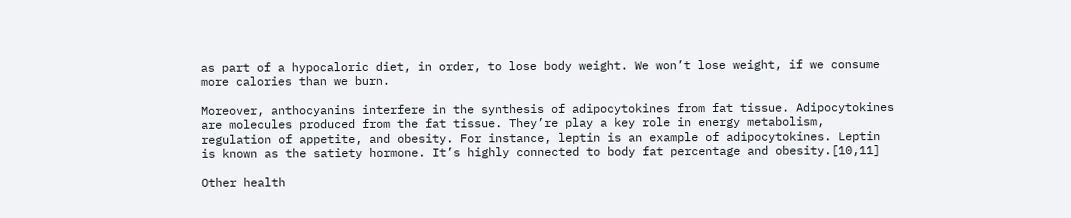as part of a hypocaloric diet, in order, to lose body weight. We won’t lose weight, if we consume more calories than we burn.

Moreover, anthocyanins interfere in the synthesis of adipocytokines from fat tissue. Adipocytokines are molecules produced from the fat tissue. They’re play a key role in energy metabolism, regulation of appetite, and obesity. For instance, leptin is an example of adipocytokines. Leptin is known as the satiety hormone. It’s highly connected to body fat percentage and obesity.[10,11]

Other health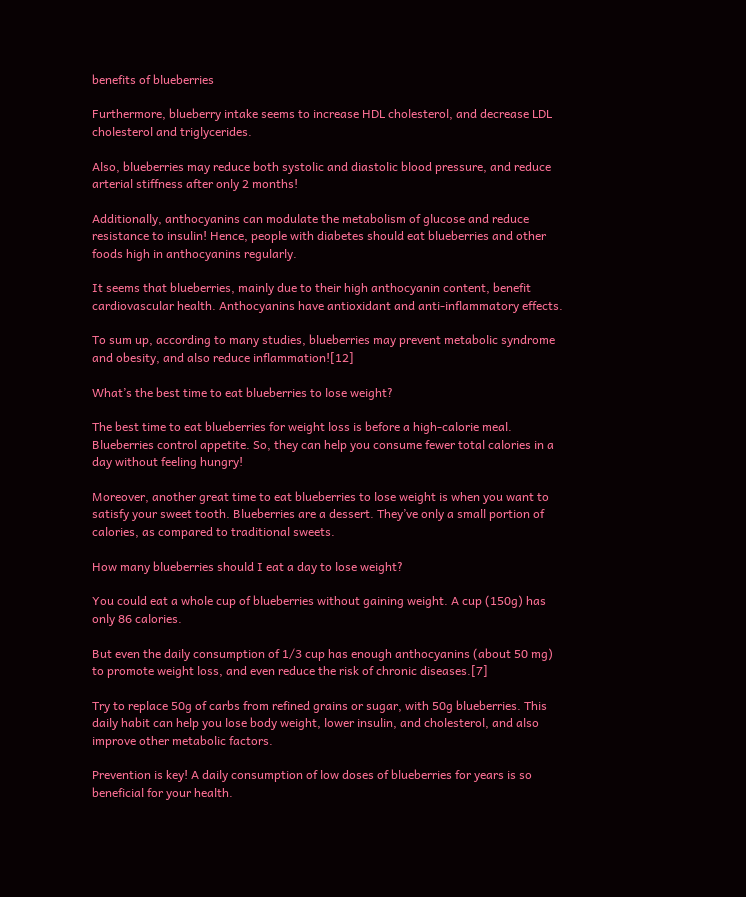benefits of blueberries

Furthermore, blueberry intake seems to increase HDL cholesterol, and decrease LDL cholesterol and triglycerides.

Also, blueberries may reduce both systolic and diastolic blood pressure, and reduce arterial stiffness after only 2 months!

Additionally, anthocyanins can modulate the metabolism of glucose and reduce resistance to insulin! Hence, people with diabetes should eat blueberries and other foods high in anthocyanins regularly.

It seems that blueberries, mainly due to their high anthocyanin content, benefit cardiovascular health. Anthocyanins have antioxidant and anti-inflammatory effects.

To sum up, according to many studies, blueberries may prevent metabolic syndrome and obesity, and also reduce inflammation![12]

What’s the best time to eat blueberries to lose weight?

The best time to eat blueberries for weight loss is before a high-calorie meal. Blueberries control appetite. So, they can help you consume fewer total calories in a day without feeling hungry!

Moreover, another great time to eat blueberries to lose weight is when you want to satisfy your sweet tooth. Blueberries are a dessert. They’ve only a small portion of calories, as compared to traditional sweets.

How many blueberries should I eat a day to lose weight?

You could eat a whole cup of blueberries without gaining weight. A cup (150g) has only 86 calories.

But even the daily consumption of 1/3 cup has enough anthocyanins (about 50 mg) to promote weight loss, and even reduce the risk of chronic diseases.[7]

Try to replace 50g of carbs from refined grains or sugar, with 50g blueberries. This daily habit can help you lose body weight, lower insulin, and cholesterol, and also improve other metabolic factors.

Prevention is key! A daily consumption of low doses of blueberries for years is so beneficial for your health.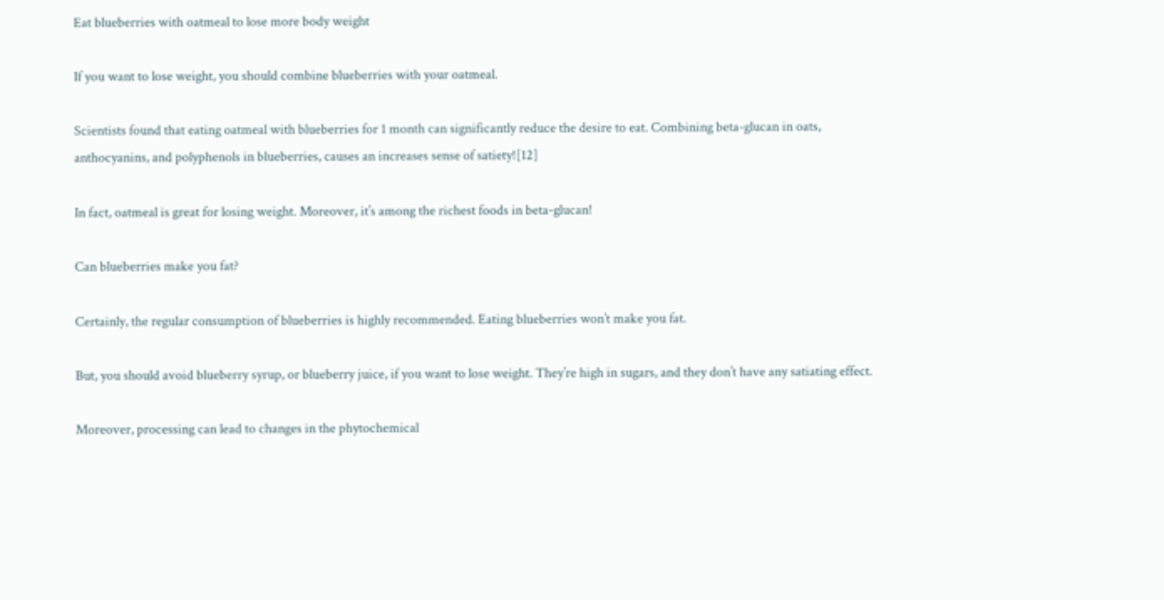Eat blueberries with oatmeal to lose more body weight

If you want to lose weight, you should combine blueberries with your oatmeal.

Scientists found that eating oatmeal with blueberries for 1 month can significantly reduce the desire to eat. Combining beta-glucan in oats, anthocyanins, and polyphenols in blueberries, causes an increases sense of satiety![12]

In fact, oatmeal is great for losing weight. Moreover, it’s among the richest foods in beta-glucan!

Can blueberries make you fat?

Certainly, the regular consumption of blueberries is highly recommended. Eating blueberries won’t make you fat.

But, you should avoid blueberry syrup, or blueberry juice, if you want to lose weight. They’re high in sugars, and they don’t have any satiating effect.

Moreover, processing can lead to changes in the phytochemical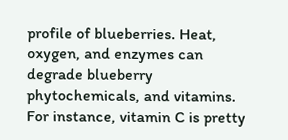profile of blueberries. Heat, oxygen, and enzymes can degrade blueberry phytochemicals, and vitamins. For instance, vitamin C is pretty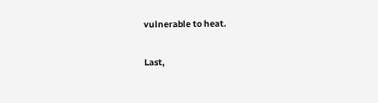vulnerable to heat.

Last,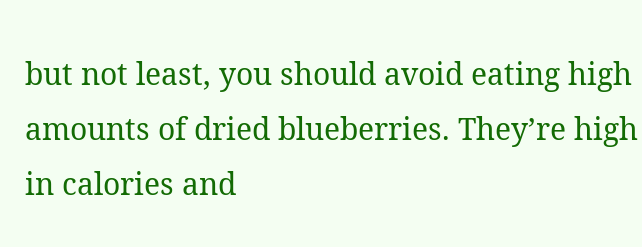but not least, you should avoid eating high amounts of dried blueberries. They’re high in calories and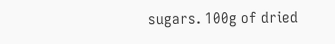sugars. 100g of dried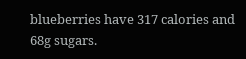blueberries have 317 calories and 68g sugars.